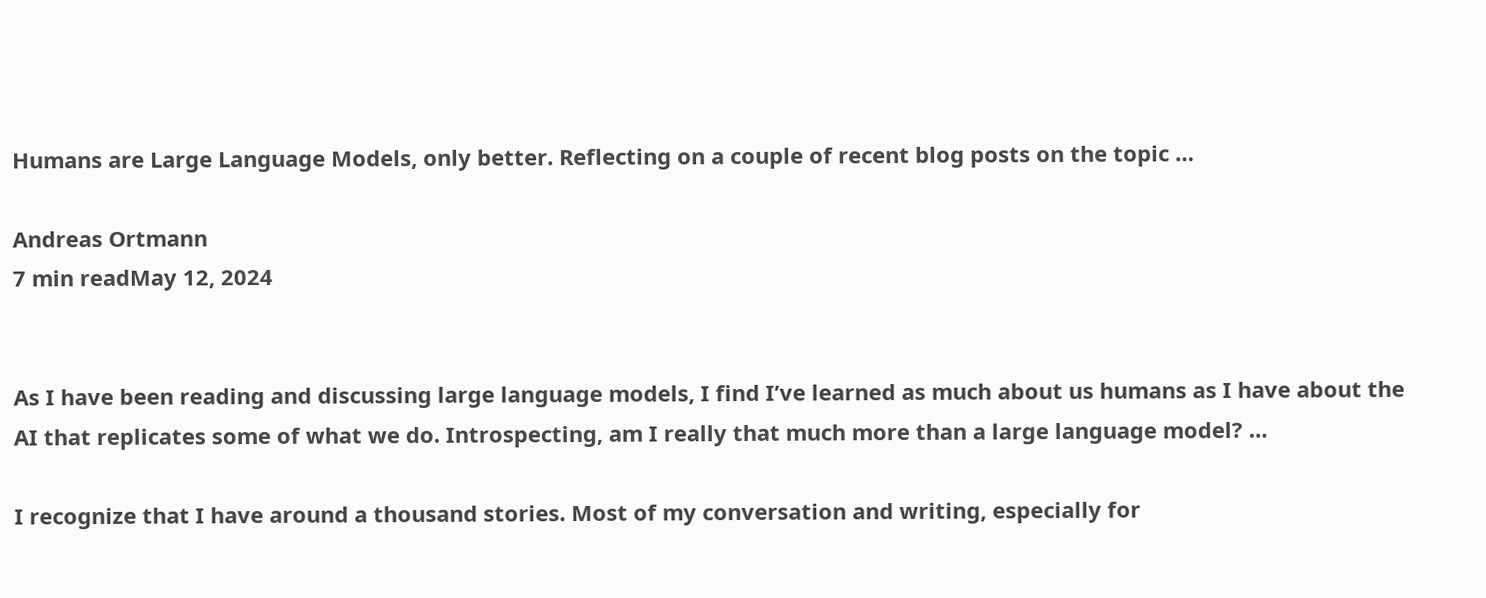Humans are Large Language Models, only better. Reflecting on a couple of recent blog posts on the topic …

Andreas Ortmann
7 min readMay 12, 2024


As I have been reading and discussing large language models, I find I’ve learned as much about us humans as I have about the AI that replicates some of what we do. Introspecting, am I really that much more than a large language model? …

I recognize that I have around a thousand stories. Most of my conversation and writing, especially for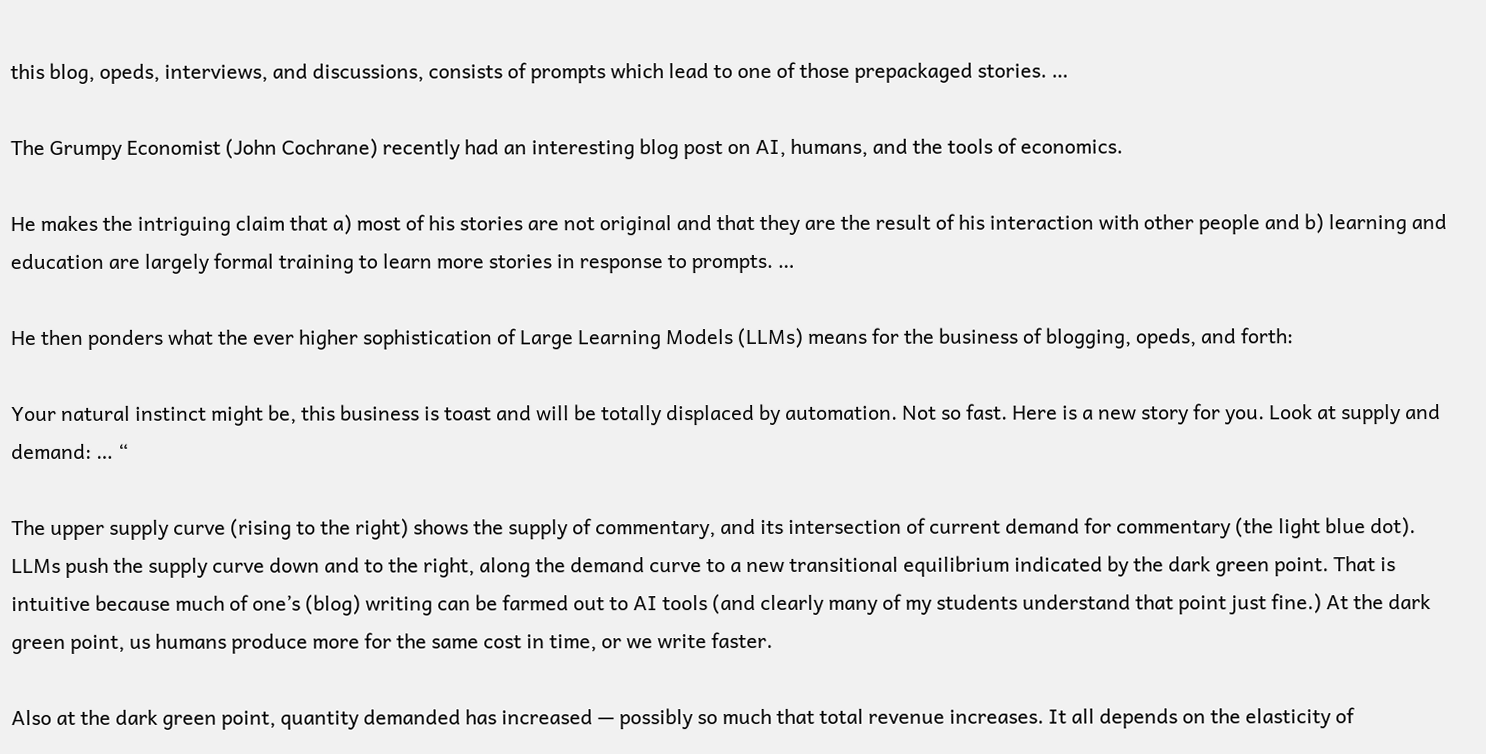this blog, opeds, interviews, and discussions, consists of prompts which lead to one of those prepackaged stories. …

The Grumpy Economist (John Cochrane) recently had an interesting blog post on AI, humans, and the tools of economics.

He makes the intriguing claim that a) most of his stories are not original and that they are the result of his interaction with other people and b) learning and education are largely formal training to learn more stories in response to prompts. …

He then ponders what the ever higher sophistication of Large Learning Models (LLMs) means for the business of blogging, opeds, and forth:

Your natural instinct might be, this business is toast and will be totally displaced by automation. Not so fast. Here is a new story for you. Look at supply and demand: … “

The upper supply curve (rising to the right) shows the supply of commentary, and its intersection of current demand for commentary (the light blue dot). LLMs push the supply curve down and to the right, along the demand curve to a new transitional equilibrium indicated by the dark green point. That is intuitive because much of one’s (blog) writing can be farmed out to AI tools (and clearly many of my students understand that point just fine.) At the dark green point, us humans produce more for the same cost in time, or we write faster.

Also at the dark green point, quantity demanded has increased — possibly so much that total revenue increases. It all depends on the elasticity of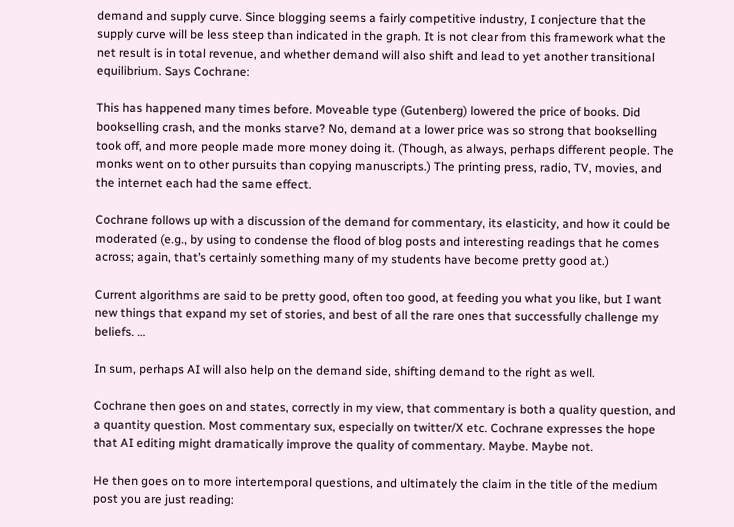demand and supply curve. Since blogging seems a fairly competitive industry, I conjecture that the supply curve will be less steep than indicated in the graph. It is not clear from this framework what the net result is in total revenue, and whether demand will also shift and lead to yet another transitional equilibrium. Says Cochrane:

This has happened many times before. Moveable type (Gutenberg) lowered the price of books. Did bookselling crash, and the monks starve? No, demand at a lower price was so strong that bookselling took off, and more people made more money doing it. (Though, as always, perhaps different people. The monks went on to other pursuits than copying manuscripts.) The printing press, radio, TV, movies, and the internet each had the same effect.

Cochrane follows up with a discussion of the demand for commentary, its elasticity, and how it could be moderated (e.g., by using to condense the flood of blog posts and interesting readings that he comes across; again, that’s certainly something many of my students have become pretty good at.)

Current algorithms are said to be pretty good, often too good, at feeding you what you like, but I want new things that expand my set of stories, and best of all the rare ones that successfully challenge my beliefs. …

In sum, perhaps AI will also help on the demand side, shifting demand to the right as well.

Cochrane then goes on and states, correctly in my view, that commentary is both a quality question, and a quantity question. Most commentary sux, especially on twitter/X etc. Cochrane expresses the hope that AI editing might dramatically improve the quality of commentary. Maybe. Maybe not.

He then goes on to more intertemporal questions, and ultimately the claim in the title of the medium post you are just reading: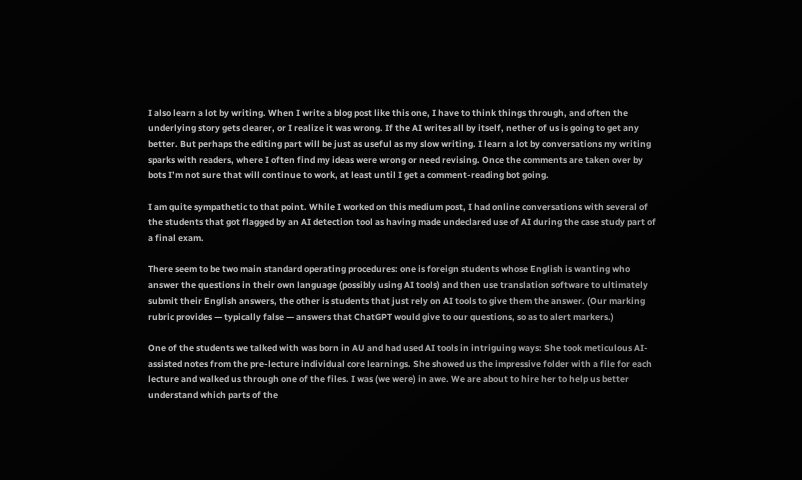I also learn a lot by writing. When I write a blog post like this one, I have to think things through, and often the underlying story gets clearer, or I realize it was wrong. If the AI writes all by itself, nether of us is going to get any better. But perhaps the editing part will be just as useful as my slow writing. I learn a lot by conversations my writing sparks with readers, where I often find my ideas were wrong or need revising. Once the comments are taken over by bots I’m not sure that will continue to work, at least until I get a comment-reading bot going.

I am quite sympathetic to that point. While I worked on this medium post, I had online conversations with several of the students that got flagged by an AI detection tool as having made undeclared use of AI during the case study part of a final exam.

There seem to be two main standard operating procedures: one is foreign students whose English is wanting who answer the questions in their own language (possibly using AI tools) and then use translation software to ultimately submit their English answers, the other is students that just rely on AI tools to give them the answer. (Our marking rubric provides — typically false — answers that ChatGPT would give to our questions, so as to alert markers.)

One of the students we talked with was born in AU and had used AI tools in intriguing ways: She took meticulous AI-assisted notes from the pre-lecture individual core learnings. She showed us the impressive folder with a file for each lecture and walked us through one of the files. I was (we were) in awe. We are about to hire her to help us better understand which parts of the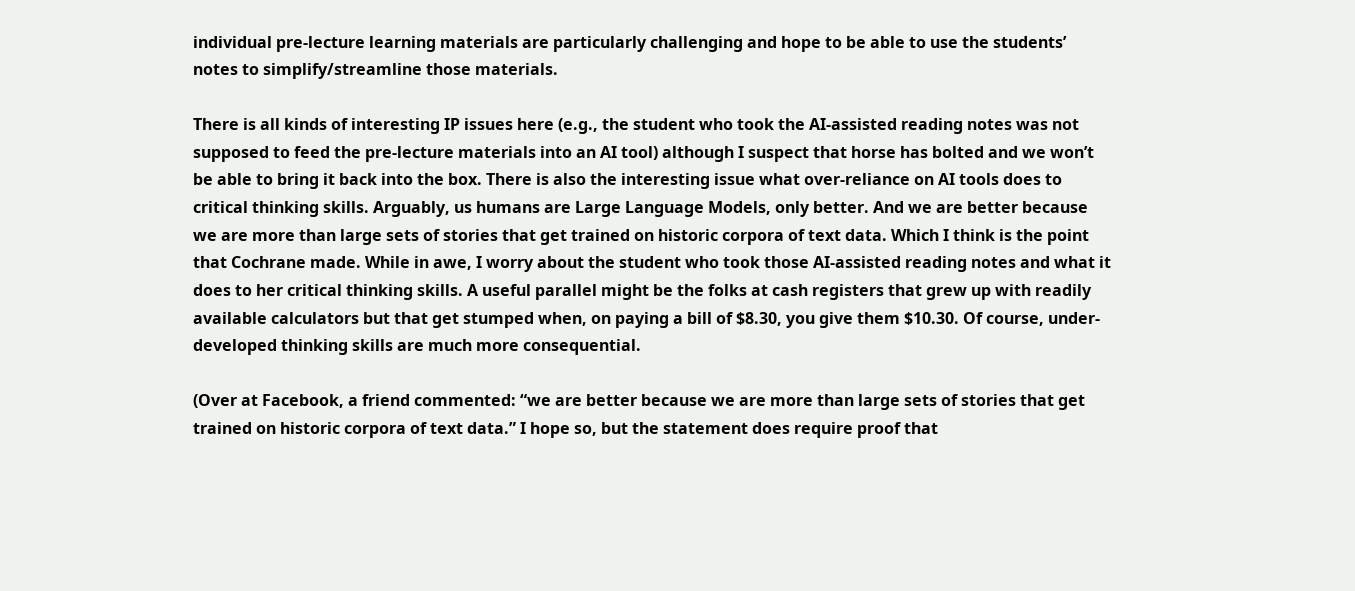individual pre-lecture learning materials are particularly challenging and hope to be able to use the students’ notes to simplify/streamline those materials.

There is all kinds of interesting IP issues here (e.g., the student who took the AI-assisted reading notes was not supposed to feed the pre-lecture materials into an AI tool) although I suspect that horse has bolted and we won’t be able to bring it back into the box. There is also the interesting issue what over-reliance on AI tools does to critical thinking skills. Arguably, us humans are Large Language Models, only better. And we are better because we are more than large sets of stories that get trained on historic corpora of text data. Which I think is the point that Cochrane made. While in awe, I worry about the student who took those AI-assisted reading notes and what it does to her critical thinking skills. A useful parallel might be the folks at cash registers that grew up with readily available calculators but that get stumped when, on paying a bill of $8.30, you give them $10.30. Of course, under-developed thinking skills are much more consequential.

(Over at Facebook, a friend commented: “we are better because we are more than large sets of stories that get trained on historic corpora of text data.” I hope so, but the statement does require proof that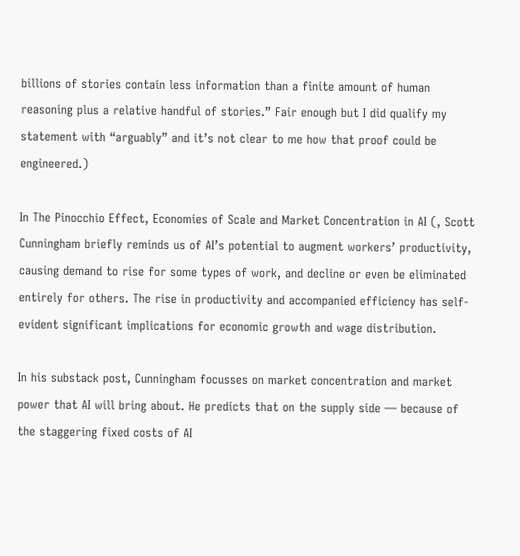billions of stories contain less information than a finite amount of human reasoning plus a relative handful of stories.” Fair enough but I did qualify my statement with “arguably” and it’s not clear to me how that proof could be engineered.)

In The Pinocchio Effect, Economies of Scale and Market Concentration in AI (, Scott Cunningham briefly reminds us of AI’s potential to augment workers’ productivity, causing demand to rise for some types of work, and decline or even be eliminated entirely for others. The rise in productivity and accompanied efficiency has self-evident significant implications for economic growth and wage distribution.

In his substack post, Cunningham focusses on market concentration and market power that AI will bring about. He predicts that on the supply side — because of the staggering fixed costs of AI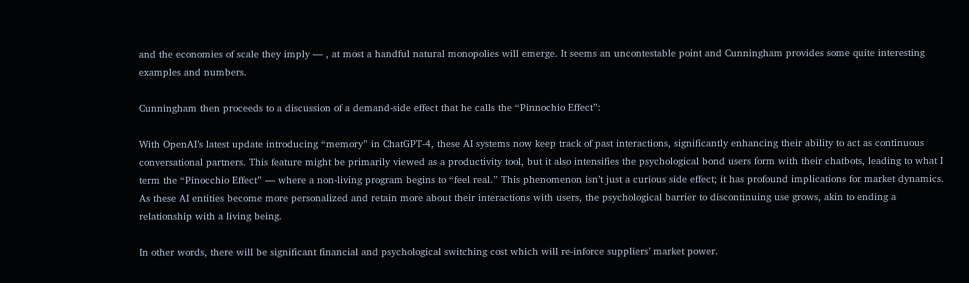and the economies of scale they imply — , at most a handful natural monopolies will emerge. It seems an uncontestable point and Cunningham provides some quite interesting examples and numbers.

Cunningham then proceeds to a discussion of a demand-side effect that he calls the “Pinnochio Effect”:

With OpenAI’s latest update introducing “memory” in ChatGPT-4, these AI systems now keep track of past interactions, significantly enhancing their ability to act as continuous conversational partners. This feature might be primarily viewed as a productivity tool, but it also intensifies the psychological bond users form with their chatbots, leading to what I term the “Pinocchio Effect” — where a non-living program begins to “feel real.” This phenomenon isn’t just a curious side effect; it has profound implications for market dynamics. As these AI entities become more personalized and retain more about their interactions with users, the psychological barrier to discontinuing use grows, akin to ending a relationship with a living being.

In other words, there will be significant financial and psychological switching cost which will re-inforce suppliers’ market power.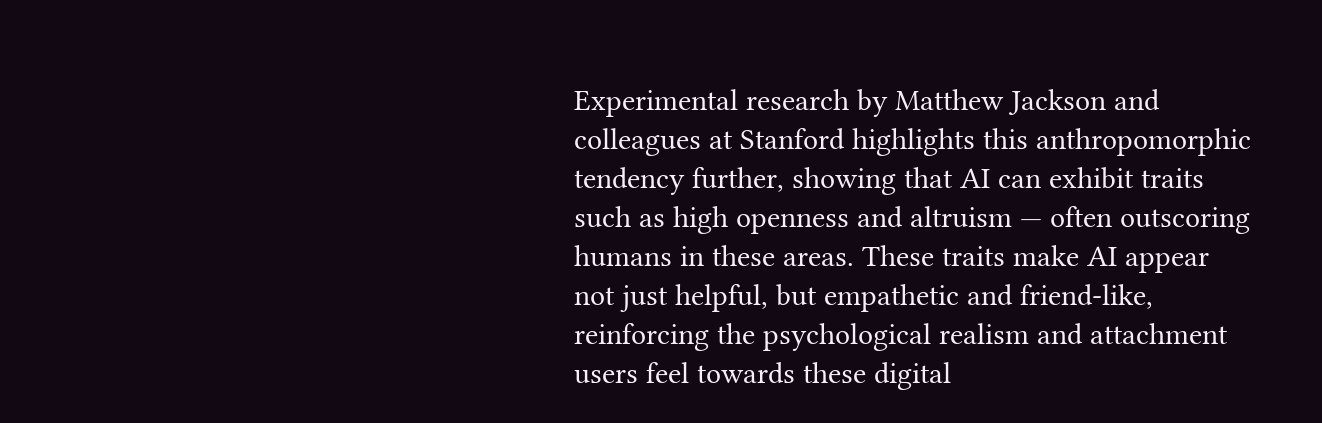Experimental research by Matthew Jackson and colleagues at Stanford highlights this anthropomorphic tendency further, showing that AI can exhibit traits such as high openness and altruism — often outscoring humans in these areas. These traits make AI appear not just helpful, but empathetic and friend-like, reinforcing the psychological realism and attachment users feel towards these digital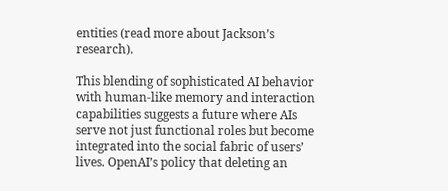entities (read more about Jackson’s research).

This blending of sophisticated AI behavior with human-like memory and interaction capabilities suggests a future where AIs serve not just functional roles but become integrated into the social fabric of users’ lives. OpenAI’s policy that deleting an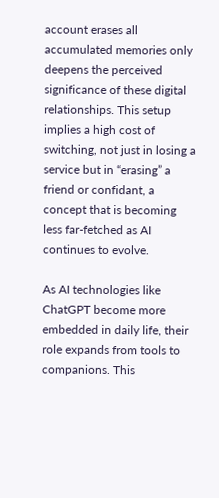account erases all accumulated memories only deepens the perceived significance of these digital relationships. This setup implies a high cost of switching, not just in losing a service but in “erasing” a friend or confidant, a concept that is becoming less far-fetched as AI continues to evolve.

As AI technologies like ChatGPT become more embedded in daily life, their role expands from tools to companions. This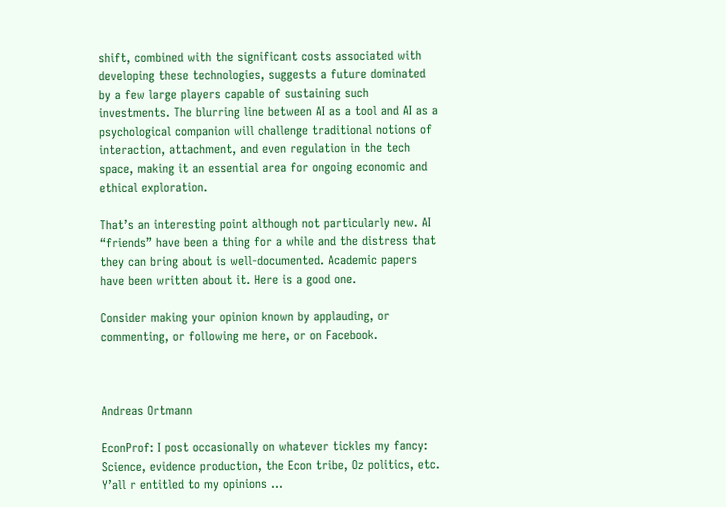shift, combined with the significant costs associated with developing these technologies, suggests a future dominated by a few large players capable of sustaining such investments. The blurring line between AI as a tool and AI as a psychological companion will challenge traditional notions of interaction, attachment, and even regulation in the tech space, making it an essential area for ongoing economic and ethical exploration.

That’s an interesting point although not particularly new. AI “friends” have been a thing for a while and the distress that they can bring about is well-documented. Academic papers have been written about it. Here is a good one.

Consider making your opinion known by applauding, or commenting, or following me here, or on Facebook.



Andreas Ortmann

EconProf: I post occasionally on whatever tickles my fancy: Science, evidence production, the Econ tribe, Oz politics, etc. Y’all r entitled to my opinions …